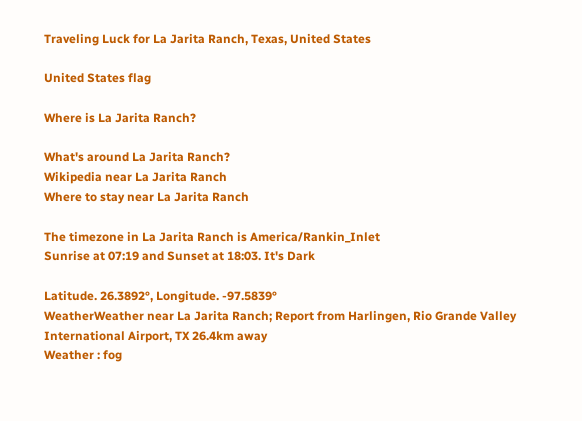Traveling Luck for La Jarita Ranch, Texas, United States

United States flag

Where is La Jarita Ranch?

What's around La Jarita Ranch?
Wikipedia near La Jarita Ranch
Where to stay near La Jarita Ranch

The timezone in La Jarita Ranch is America/Rankin_Inlet
Sunrise at 07:19 and Sunset at 18:03. It's Dark

Latitude. 26.3892°, Longitude. -97.5839°
WeatherWeather near La Jarita Ranch; Report from Harlingen, Rio Grande Valley International Airport, TX 26.4km away
Weather : fog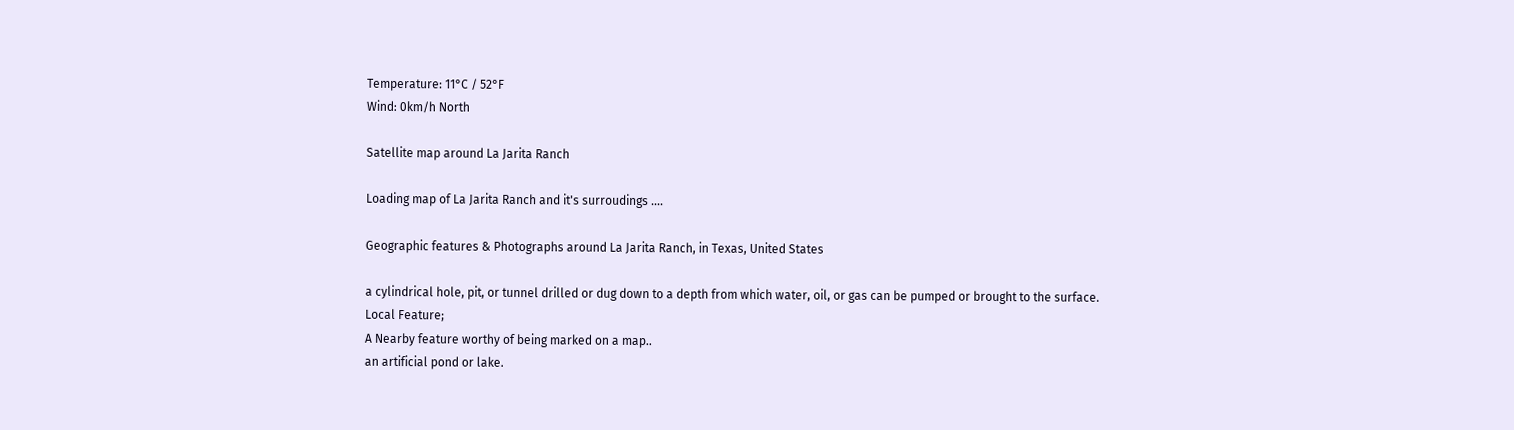Temperature: 11°C / 52°F
Wind: 0km/h North

Satellite map around La Jarita Ranch

Loading map of La Jarita Ranch and it's surroudings ....

Geographic features & Photographs around La Jarita Ranch, in Texas, United States

a cylindrical hole, pit, or tunnel drilled or dug down to a depth from which water, oil, or gas can be pumped or brought to the surface.
Local Feature;
A Nearby feature worthy of being marked on a map..
an artificial pond or lake.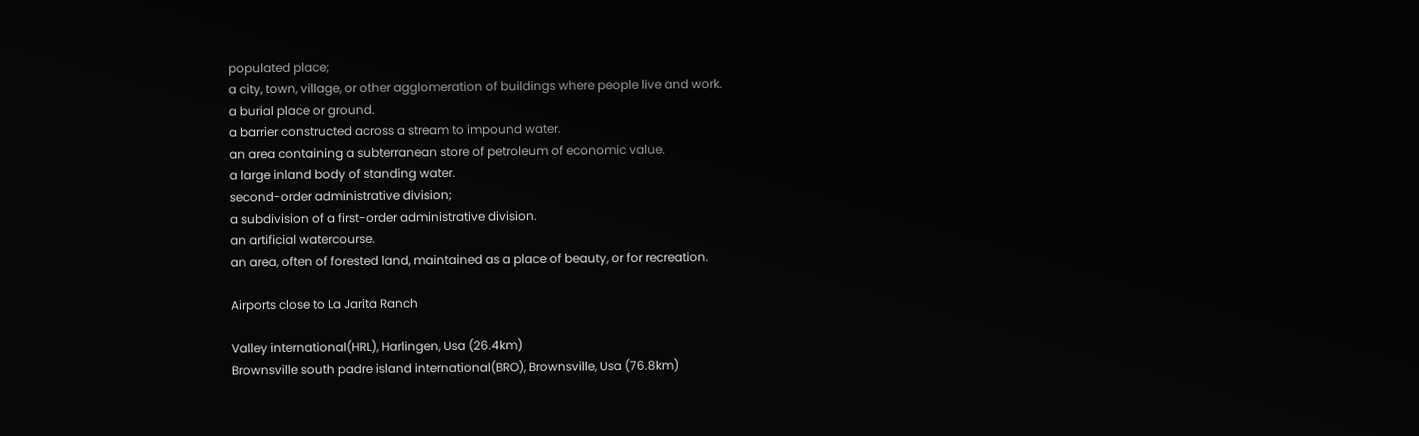populated place;
a city, town, village, or other agglomeration of buildings where people live and work.
a burial place or ground.
a barrier constructed across a stream to impound water.
an area containing a subterranean store of petroleum of economic value.
a large inland body of standing water.
second-order administrative division;
a subdivision of a first-order administrative division.
an artificial watercourse.
an area, often of forested land, maintained as a place of beauty, or for recreation.

Airports close to La Jarita Ranch

Valley international(HRL), Harlingen, Usa (26.4km)
Brownsville south padre island international(BRO), Brownsville, Usa (76.8km)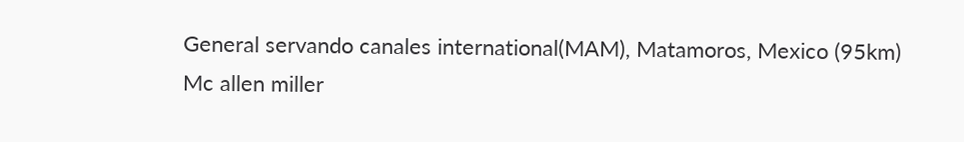General servando canales international(MAM), Matamoros, Mexico (95km)
Mc allen miller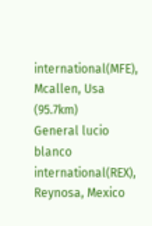international(MFE), Mcallen, Usa (95.7km)
General lucio blanco international(REX), Reynosa, Mexico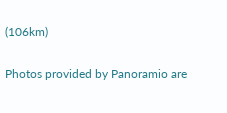(106km)

Photos provided by Panoramio are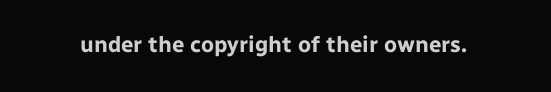under the copyright of their owners.